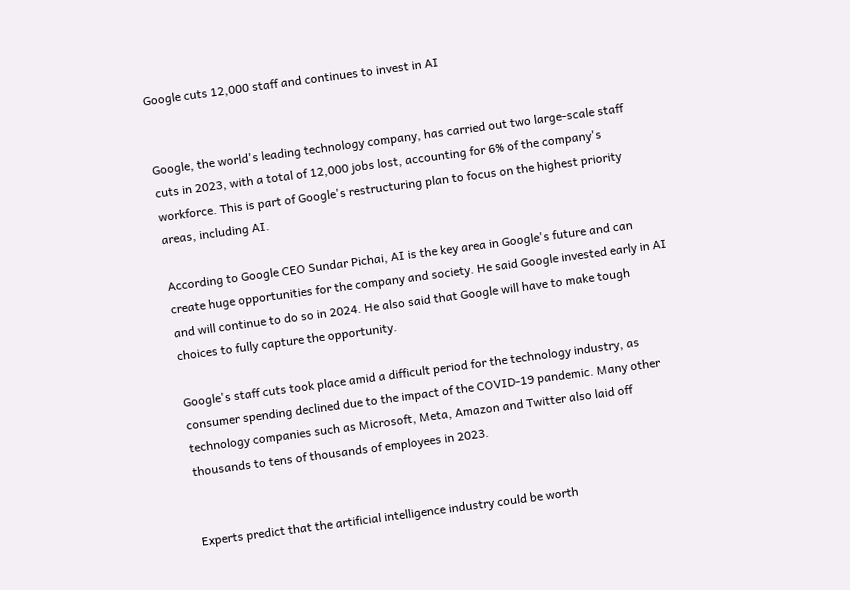Google cuts 12,000 staff and continues to invest in AI


Google, the world's leading technology company, has carried out two large-scale staff cuts in 2023, with a total of 12,000 jobs lost, accounting for 6% of the company's workforce. This is part of Google's restructuring plan to focus on the highest priority areas, including AI.

According to Google CEO Sundar Pichai, AI is the key area in Google's future and can create huge opportunities for the company and society. He said Google invested early in AI and will continue to do so in 2024. He also said that Google will have to make tough choices to fully capture the opportunity.

Google's staff cuts took place amid a difficult period for the technology industry, as consumer spending declined due to the impact of the COVID-19 pandemic. Many other technology companies such as Microsoft, Meta, Amazon and Twitter also laid off thousands to tens of thousands of employees in 2023.


Experts predict that the artificial intelligence industry could be worth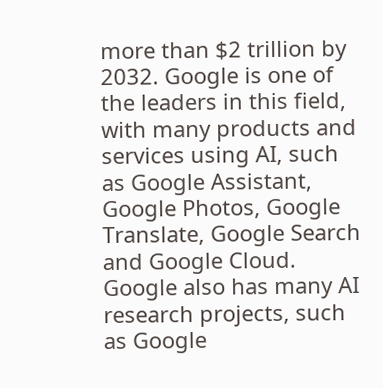more than $2 trillion by 2032. Google is one of the leaders in this field, with many products and services using AI, such as Google Assistant, Google Photos, Google Translate, Google Search and Google Cloud. Google also has many AI research projects, such as Google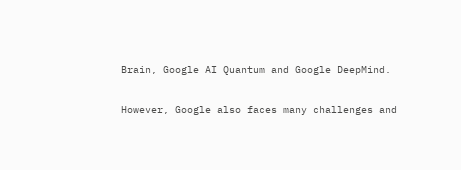Brain, Google AI Quantum and Google DeepMind.

However, Google also faces many challenges and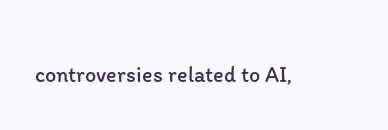controversies related to AI,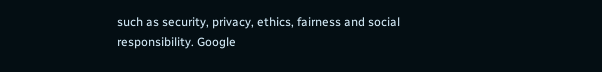such as security, privacy, ethics, fairness and social responsibility. Google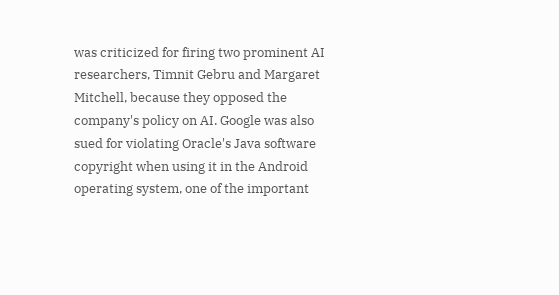was criticized for firing two prominent AI researchers, Timnit Gebru and Margaret Mitchell, because they opposed the company's policy on AI. Google was also sued for violating Oracle's Java software copyright when using it in the Android operating system, one of the important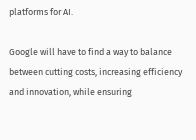platforms for AI.

Google will have to find a way to balance between cutting costs, increasing efficiency and innovation, while ensuring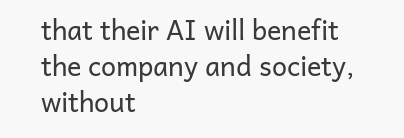that their AI will benefit the company and society, without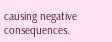causing negative consequences.